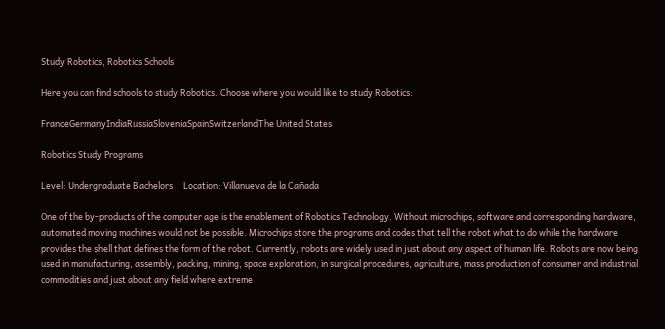Study Robotics, Robotics Schools

Here you can find schools to study Robotics. Choose where you would like to study Robotics:

FranceGermanyIndiaRussiaSloveniaSpainSwitzerlandThe United States

Robotics Study Programs

Level: Undergraduate Bachelors     Location: Villanueva de la Cañada

One of the by-products of the computer age is the enablement of Robotics Technology. Without microchips, software and corresponding hardware, automated moving machines would not be possible. Microchips store the programs and codes that tell the robot what to do while the hardware provides the shell that defines the form of the robot. Currently, robots are widely used in just about any aspect of human life. Robots are now being used in manufacturing, assembly, packing, mining, space exploration, in surgical procedures, agriculture, mass production of consumer and industrial commodities and just about any field where extreme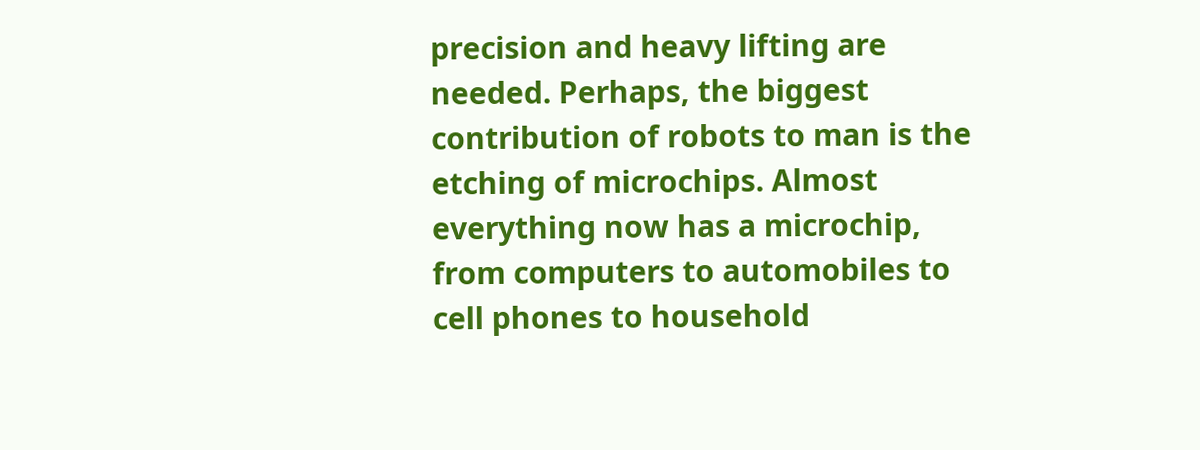precision and heavy lifting are needed. Perhaps, the biggest contribution of robots to man is the etching of microchips. Almost everything now has a microchip, from computers to automobiles to cell phones to household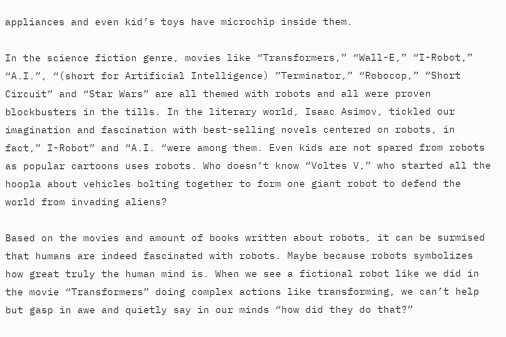appliances and even kid’s toys have microchip inside them.

In the science fiction genre, movies like “Transformers,” “Wall-E,” “I-Robot,” “A.I.”, “(short for Artificial Intelligence) ”Terminator,” “Robocop,” “Short Circuit” and “Star Wars” are all themed with robots and all were proven blockbusters in the tills. In the literary world, Isaac Asimov, tickled our imagination and fascination with best-selling novels centered on robots, in fact,” I-Robot” and “A.I. “were among them. Even kids are not spared from robots as popular cartoons uses robots. Who doesn’t know “Voltes V,” who started all the hoopla about vehicles bolting together to form one giant robot to defend the world from invading aliens?

Based on the movies and amount of books written about robots, it can be surmised that humans are indeed fascinated with robots. Maybe because robots symbolizes how great truly the human mind is. When we see a fictional robot like we did in the movie “Transformers” doing complex actions like transforming, we can’t help but gasp in awe and quietly say in our minds “how did they do that?”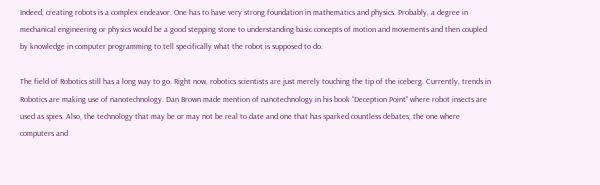Indeed, creating robots is a complex endeavor. One has to have very strong foundation in mathematics and physics. Probably, a degree in mechanical engineering or physics would be a good stepping stone to understanding basic concepts of motion and movements and then coupled by knowledge in computer programming to tell specifically what the robot is supposed to do.

The field of Robotics still has a long way to go. Right now, robotics scientists are just merely touching the tip of the iceberg. Currently, trends in Robotics are making use of nanotechnology. Dan Brown made mention of nanotechnology in his book “Deception Point” where robot insects are used as spies. Also, the technology that may be or may not be real to date and one that has sparked countless debates, the one where computers and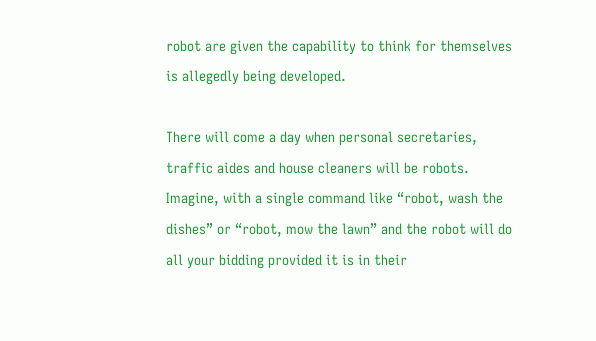robot are given the capability to think for themselves is allegedly being developed.

There will come a day when personal secretaries, traffic aides and house cleaners will be robots. Imagine, with a single command like “robot, wash the dishes” or “robot, mow the lawn” and the robot will do all your bidding provided it is in their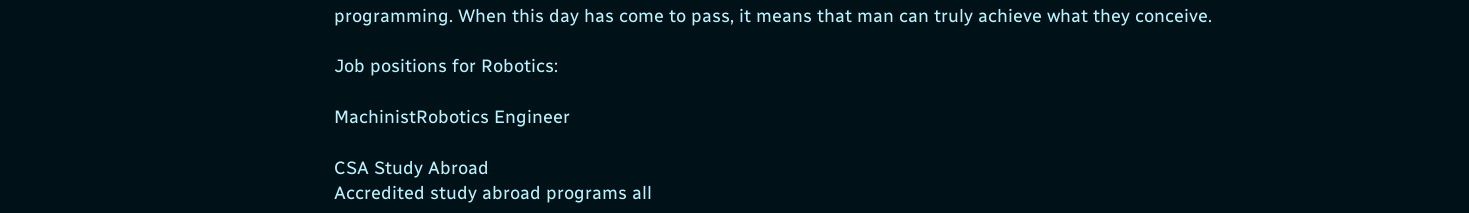programming. When this day has come to pass, it means that man can truly achieve what they conceive.

Job positions for Robotics:

MachinistRobotics Engineer

CSA Study Abroad
Accredited study abroad programs all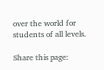over the world for students of all levels.

Share this page: